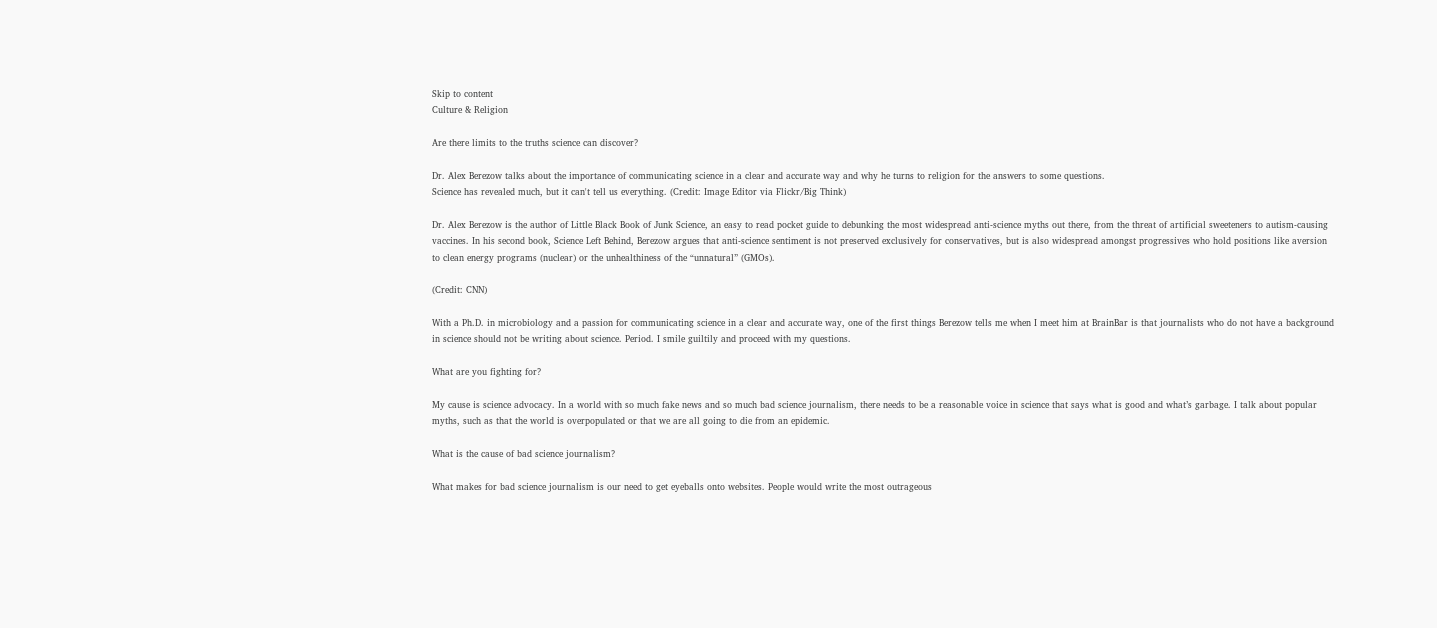Skip to content
Culture & Religion

Are there limits to the truths science can discover?

Dr. Alex Berezow talks about the importance of communicating science in a clear and accurate way and why he turns to religion for the answers to some questions.
Science has revealed much, but it can't tell us everything. (Credit: Image Editor via Flickr/Big Think)

Dr. Alex Berezow is the author of Little Black Book of Junk Science, an easy to read pocket guide to debunking the most widespread anti-science myths out there, from the threat of artificial sweeteners to autism-causing vaccines. In his second book, Science Left Behind, Berezow argues that anti-science sentiment is not preserved exclusively for conservatives, but is also widespread amongst progressives who hold positions like aversion to clean energy programs (nuclear) or the unhealthiness of the “unnatural” (GMOs).

(Credit: CNN)

With a Ph.D. in microbiology and a passion for communicating science in a clear and accurate way, one of the first things Berezow tells me when I meet him at BrainBar is that journalists who do not have a background in science should not be writing about science. Period. I smile guiltily and proceed with my questions.

What are you fighting for?

My cause is science advocacy. In a world with so much fake news and so much bad science journalism, there needs to be a reasonable voice in science that says what is good and what’s garbage. I talk about popular myths, such as that the world is overpopulated or that we are all going to die from an epidemic.

What is the cause of bad science journalism?

What makes for bad science journalism is our need to get eyeballs onto websites. People would write the most outrageous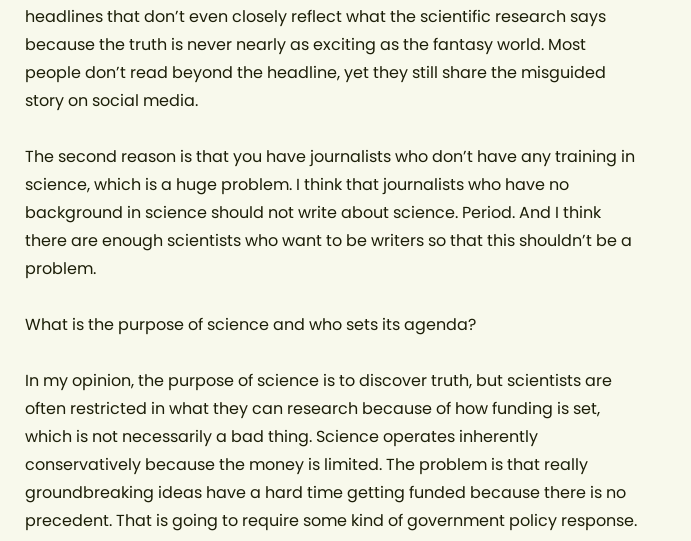headlines that don’t even closely reflect what the scientific research says because the truth is never nearly as exciting as the fantasy world. Most people don’t read beyond the headline, yet they still share the misguided story on social media.

The second reason is that you have journalists who don’t have any training in science, which is a huge problem. I think that journalists who have no background in science should not write about science. Period. And I think there are enough scientists who want to be writers so that this shouldn’t be a problem.

What is the purpose of science and who sets its agenda?

In my opinion, the purpose of science is to discover truth, but scientists are often restricted in what they can research because of how funding is set, which is not necessarily a bad thing. Science operates inherently conservatively because the money is limited. The problem is that really groundbreaking ideas have a hard time getting funded because there is no precedent. That is going to require some kind of government policy response.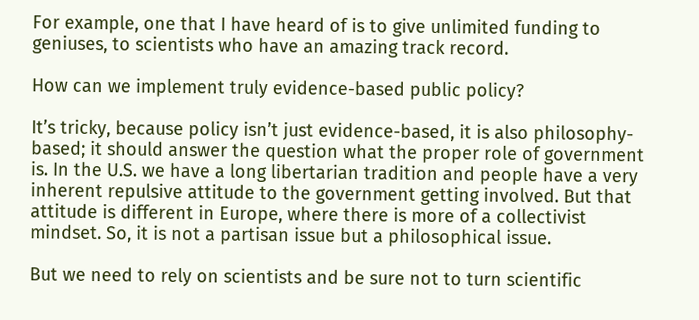For example, one that I have heard of is to give unlimited funding to geniuses, to scientists who have an amazing track record.

How can we implement truly evidence-based public policy?

It’s tricky, because policy isn’t just evidence-based, it is also philosophy-based; it should answer the question what the proper role of government is. In the U.S. we have a long libertarian tradition and people have a very inherent repulsive attitude to the government getting involved. But that attitude is different in Europe, where there is more of a collectivist mindset. So, it is not a partisan issue but a philosophical issue.

But we need to rely on scientists and be sure not to turn scientific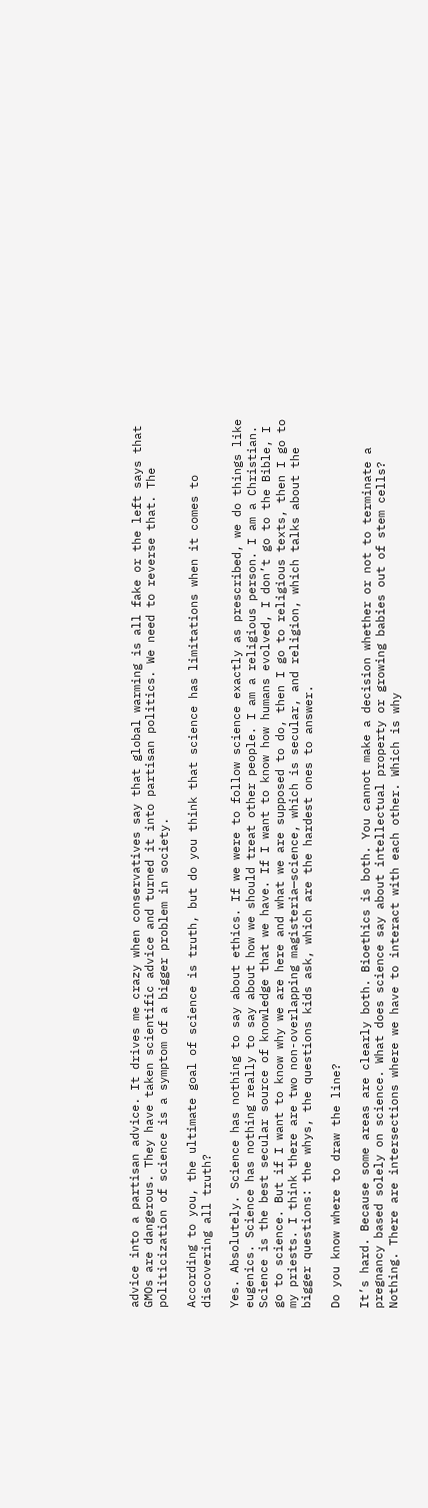advice into a partisan advice. It drives me crazy when conservatives say that global warming is all fake or the left says that GMOs are dangerous. They have taken scientific advice and turned it into partisan politics. We need to reverse that. The politicization of science is a symptom of a bigger problem in society.

According to you, the ultimate goal of science is truth, but do you think that science has limitations when it comes to discovering all truth?

Yes. Absolutely. Science has nothing to say about ethics. If we were to follow science exactly as prescribed, we do things like eugenics. Science has nothing really to say about how we should treat other people. I am a religious person. I am a Christian. Science is the best secular source of knowledge that we have. If I want to know how humans evolved, I don’t go to the Bible, I go to science. But if I want to know why we are here and what we are supposed to do, then I go to religious texts, then I go to my priests. I think there are two non-overlapping magisteria—science, which is secular, and religion, which talks about the bigger questions: the whys, the questions kids ask, which are the hardest ones to answer.

Do you know where to draw the line?

It’s hard. Because some areas are clearly both. Bioethics is both. You cannot make a decision whether or not to terminate a pregnancy based solely on science. What does science say about intellectual property or growing babies out of stem cells? Nothing. There are intersections where we have to interact with each other. Which is why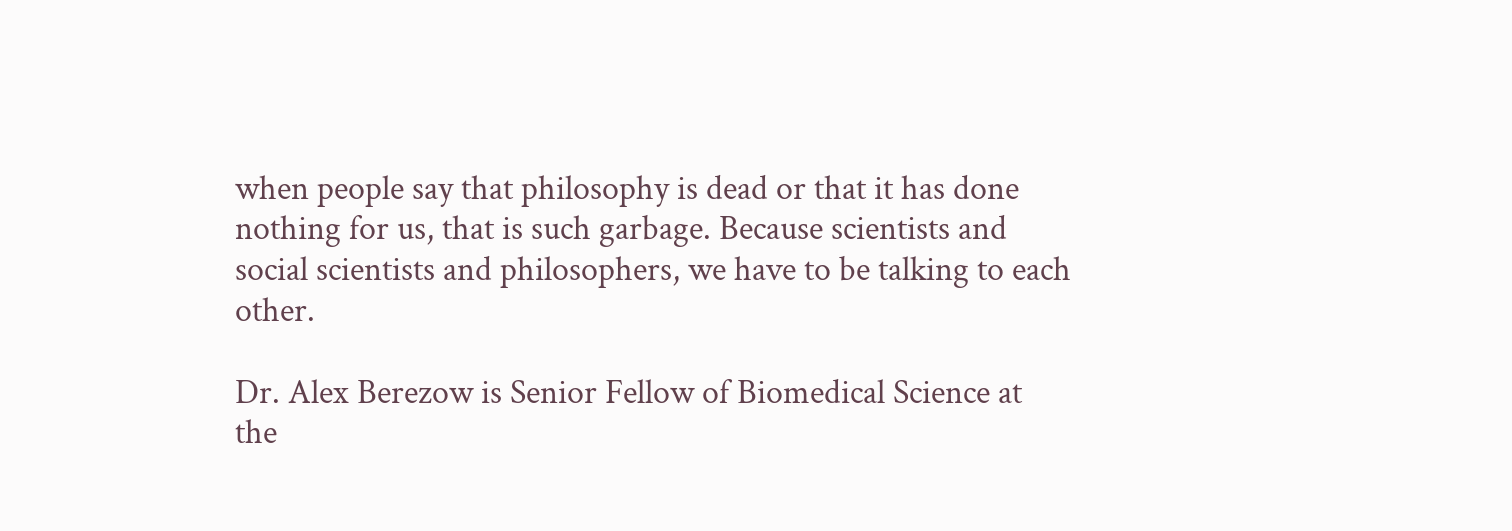when people say that philosophy is dead or that it has done nothing for us, that is such garbage. Because scientists and social scientists and philosophers, we have to be talking to each other.

Dr. Alex Berezow is Senior Fellow of Biomedical Science at the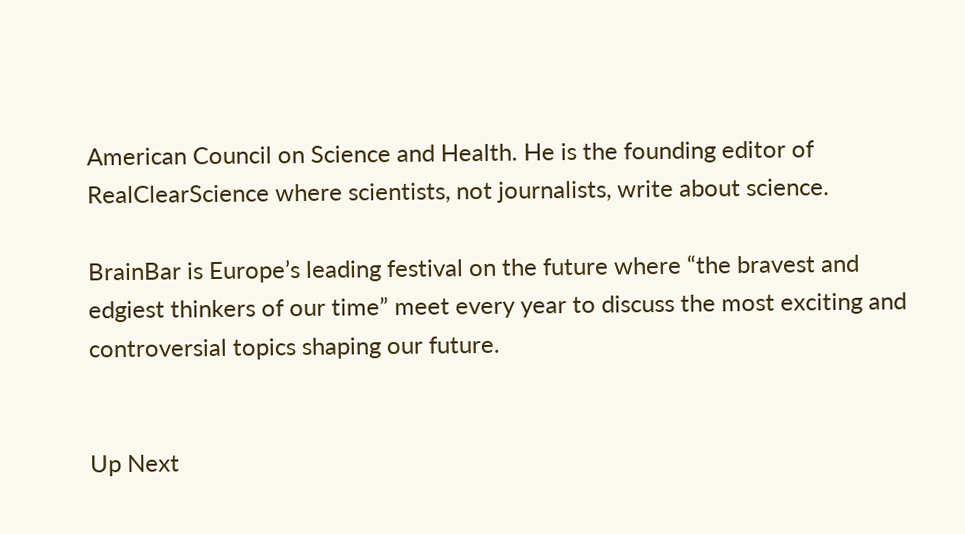American Council on Science and Health. He is the founding editor of RealClearScience where scientists, not journalists, write about science.

BrainBar is Europe’s leading festival on the future where “the bravest and edgiest thinkers of our time” meet every year to discuss the most exciting and controversial topics shaping our future.


Up Next